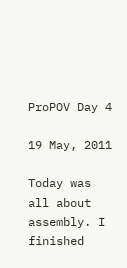ProPOV Day 4

19 May, 2011

Today was all about assembly. I finished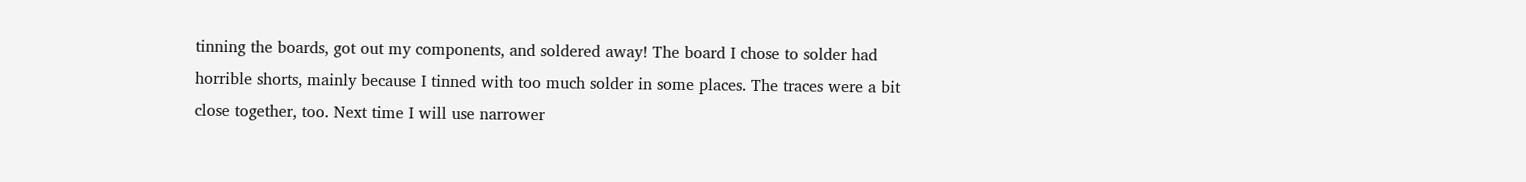tinning the boards, got out my components, and soldered away! The board I chose to solder had horrible shorts, mainly because I tinned with too much solder in some places. The traces were a bit close together, too. Next time I will use narrower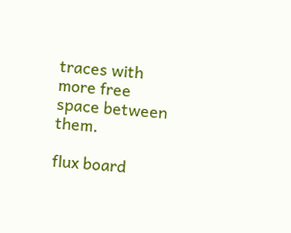traces with more free space between them.

flux board